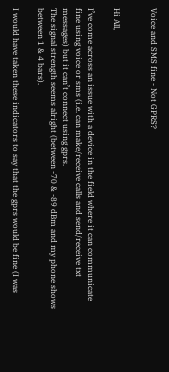Voice and SMS fine - Not GPRS?


Hi All,

I’ve come across an issue with a device in the field where it can communicate fine using voice or sms (i.e. can make/receive calls and send/receive txt messages) but it can’t connect using gprs.
The signal strength seems alright (between -70 & -89 dBm and my phone shows between 1 & 4 bars).

I would have taken these indicators to say that the gprs would be fine (I was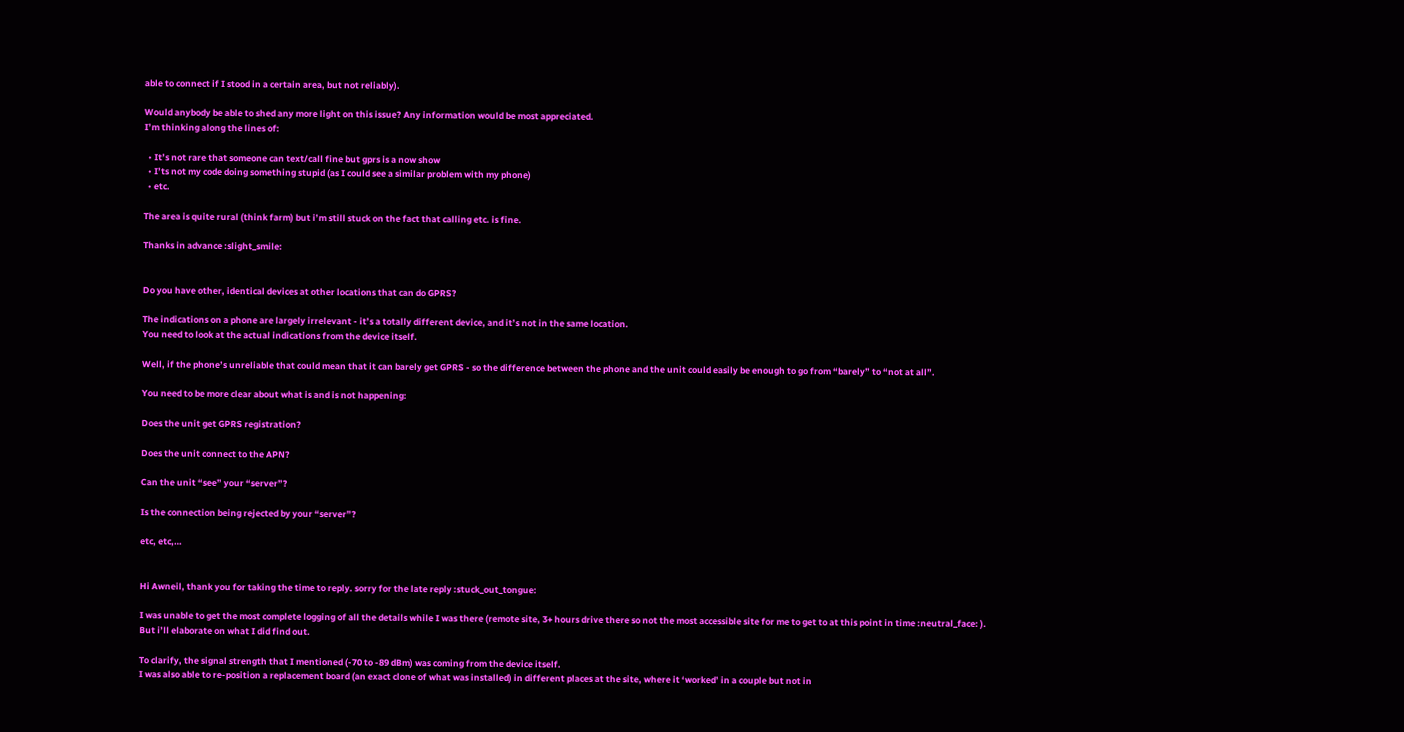able to connect if I stood in a certain area, but not reliably).

Would anybody be able to shed any more light on this issue? Any information would be most appreciated.
I’m thinking along the lines of:

  • It’s not rare that someone can text/call fine but gprs is a now show
  • I’ts not my code doing something stupid (as I could see a similar problem with my phone)
  • etc.

The area is quite rural (think farm) but i’m still stuck on the fact that calling etc. is fine.

Thanks in advance :slight_smile:


Do you have other, identical devices at other locations that can do GPRS?

The indications on a phone are largely irrelevant - it’s a totally different device, and it’s not in the same location.
You need to look at the actual indications from the device itself.

Well, if the phone’s unreliable that could mean that it can barely get GPRS - so the difference between the phone and the unit could easily be enough to go from “barely” to “not at all”.

You need to be more clear about what is and is not happening:

Does the unit get GPRS registration?

Does the unit connect to the APN?

Can the unit “see” your “server”?

Is the connection being rejected by your “server”?

etc, etc,…


Hi Awneil, thank you for taking the time to reply. sorry for the late reply :stuck_out_tongue:

I was unable to get the most complete logging of all the details while I was there (remote site, 3+ hours drive there so not the most accessible site for me to get to at this point in time :neutral_face: ).
But i’ll elaborate on what I did find out.

To clarify, the signal strength that I mentioned (-70 to -89 dBm) was coming from the device itself.
I was also able to re-position a replacement board (an exact clone of what was installed) in different places at the site, where it ‘worked’ in a couple but not in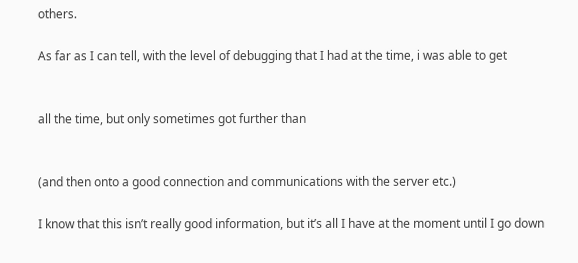others.

As far as I can tell, with the level of debugging that I had at the time, i was able to get


all the time, but only sometimes got further than


(and then onto a good connection and communications with the server etc.)

I know that this isn’t really good information, but it’s all I have at the moment until I go down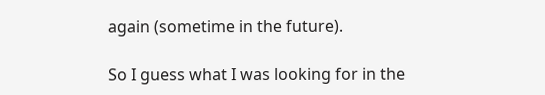again (sometime in the future).

So I guess what I was looking for in the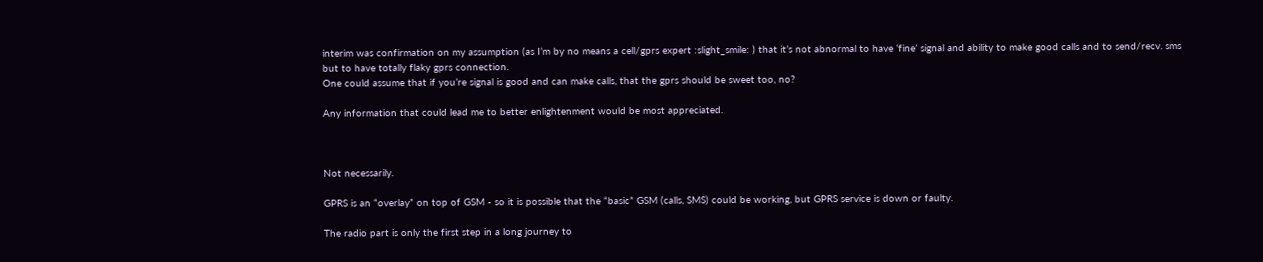interim was confirmation on my assumption (as I’m by no means a cell/gprs expert :slight_smile: ) that it’s not abnormal to have ‘fine’ signal and ability to make good calls and to send/recv. sms but to have totally flaky gprs connection.
One could assume that if you’re signal is good and can make calls, that the gprs should be sweet too, no?

Any information that could lead me to better enlightenment would be most appreciated.



Not necessarily.

GPRS is an “overlay” on top of GSM - so it is possible that the “basic” GSM (calls, SMS) could be working, but GPRS service is down or faulty.

The radio part is only the first step in a long journey to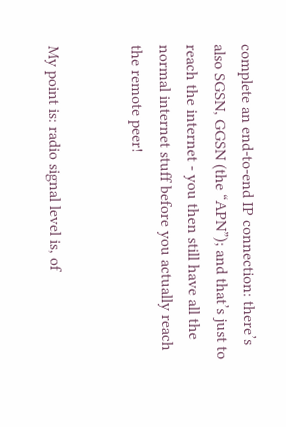complete an end-to-end IP connection: there’s also SGSN, GGSN (the “APN”); and that’s just to reach the internet - you then still have all the normal internet stuff before you actually reach the remote peer!


My point is: radio signal level is, of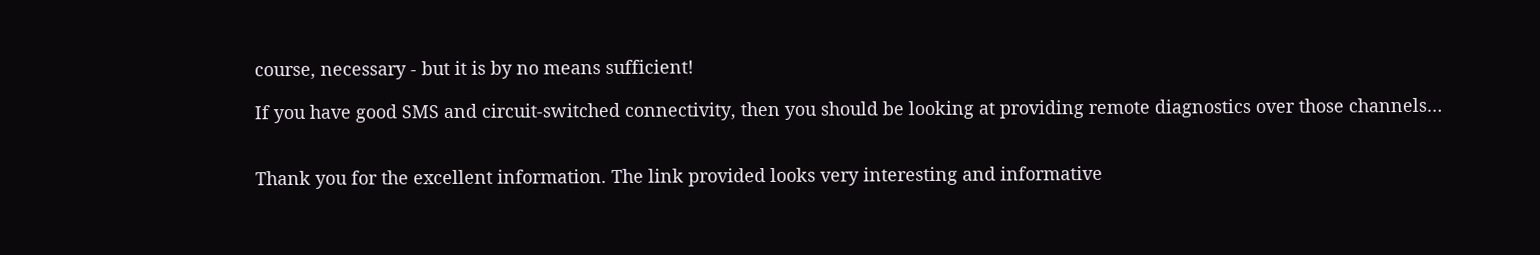course, necessary - but it is by no means sufficient!

If you have good SMS and circuit-switched connectivity, then you should be looking at providing remote diagnostics over those channels…


Thank you for the excellent information. The link provided looks very interesting and informative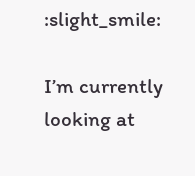:slight_smile:

I’m currently looking at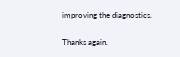improving the diagnostics.

Thanks again.